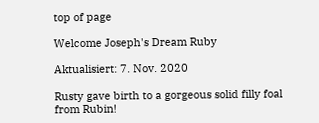top of page

Welcome Joseph's Dream Ruby

Aktualisiert: 7. Nov. 2020

Rusty gave birth to a gorgeous solid filly foal from Rubin!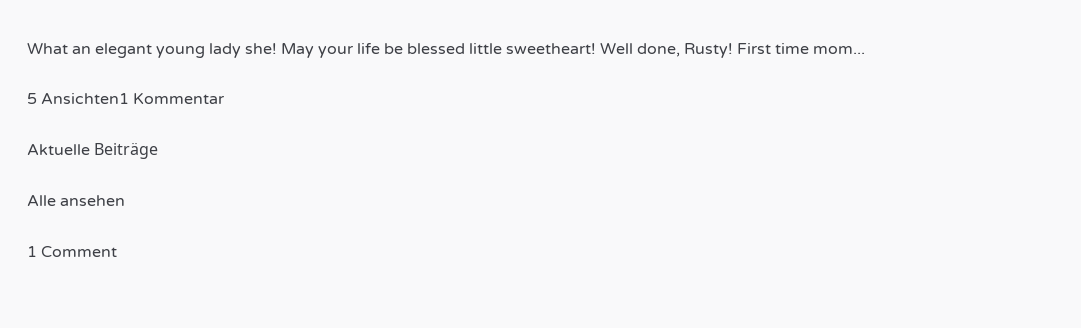What an elegant young lady she! May your life be blessed little sweetheart! Well done, Rusty! First time mom...

5 Ansichten1 Kommentar

Aktuelle Beiträge

Alle ansehen

1 Comment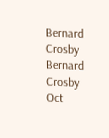Bernard Crosby
Bernard Crosby
Oct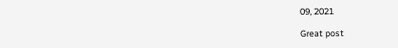09, 2021

Great post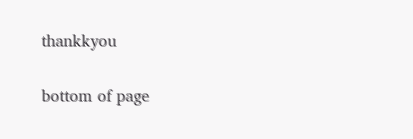thankkyou

bottom of page